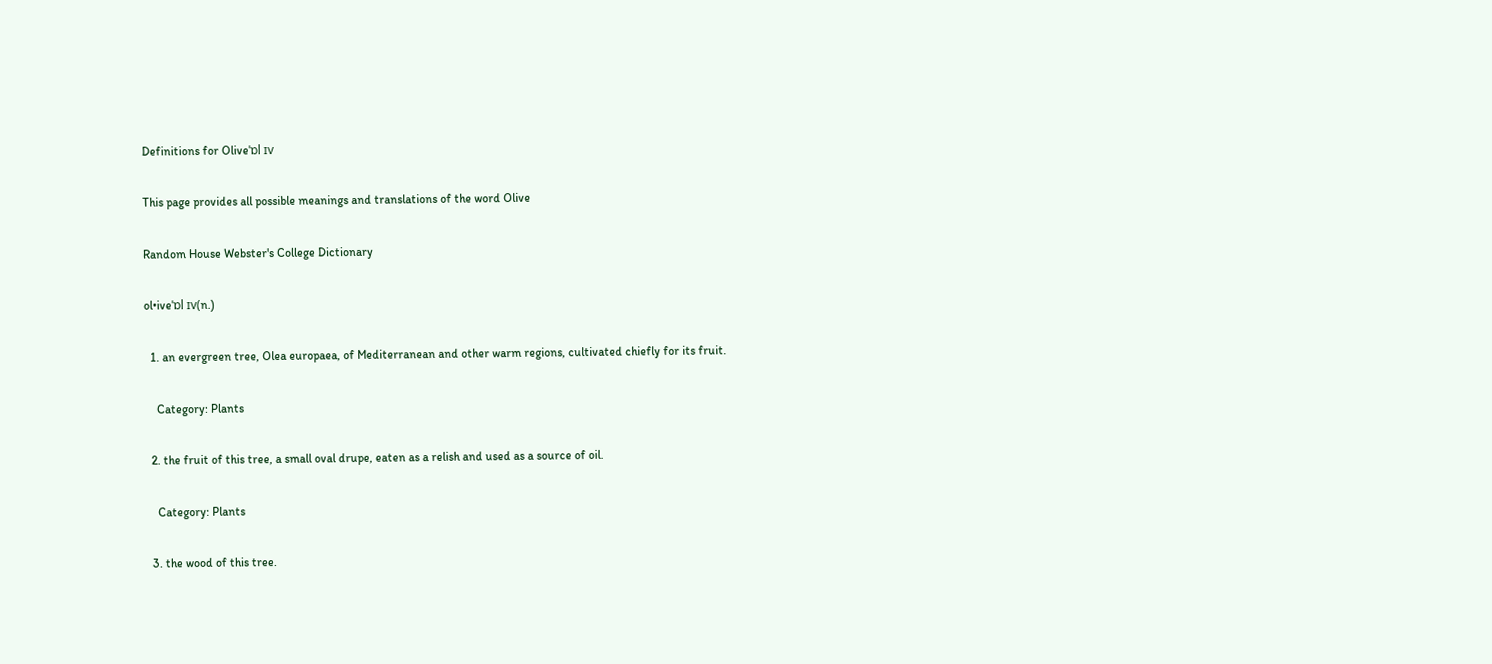Definitions for Oliveˈɒl ɪv

This page provides all possible meanings and translations of the word Olive

Random House Webster's College Dictionary

ol•iveˈɒl ɪv(n.)

  1. an evergreen tree, Olea europaea, of Mediterranean and other warm regions, cultivated chiefly for its fruit.

    Category: Plants

  2. the fruit of this tree, a small oval drupe, eaten as a relish and used as a source of oil.

    Category: Plants

  3. the wood of this tree.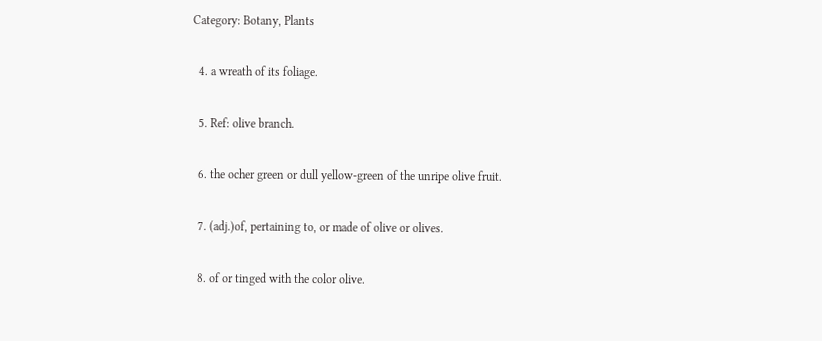Category: Botany, Plants

  4. a wreath of its foliage.

  5. Ref: olive branch.

  6. the ocher green or dull yellow-green of the unripe olive fruit.

  7. (adj.)of, pertaining to, or made of olive or olives.

  8. of or tinged with the color olive.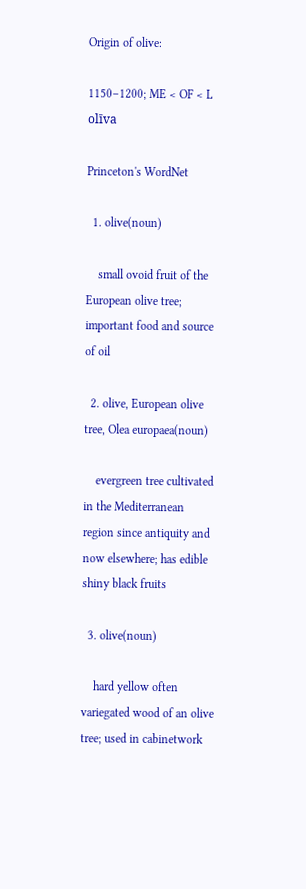Origin of olive:

1150–1200; ME < OF < L olīva

Princeton's WordNet

  1. olive(noun)

    small ovoid fruit of the European olive tree; important food and source of oil

  2. olive, European olive tree, Olea europaea(noun)

    evergreen tree cultivated in the Mediterranean region since antiquity and now elsewhere; has edible shiny black fruits

  3. olive(noun)

    hard yellow often variegated wood of an olive tree; used in cabinetwork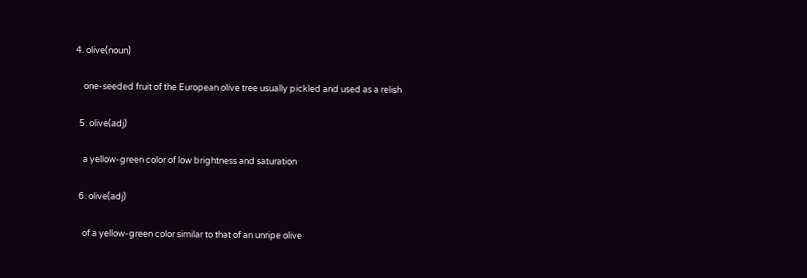4. olive(noun)

    one-seeded fruit of the European olive tree usually pickled and used as a relish

  5. olive(adj)

    a yellow-green color of low brightness and saturation

  6. olive(adj)

    of a yellow-green color similar to that of an unripe olive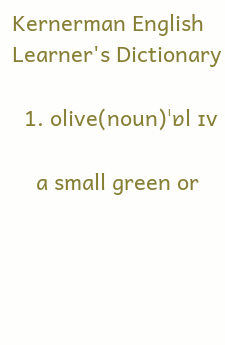Kernerman English Learner's Dictionary

  1. olive(noun)ˈɒl ɪv

    a small green or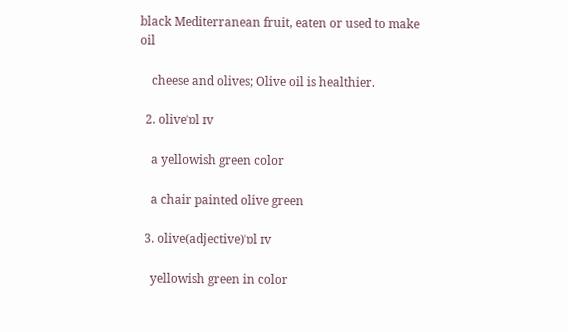black Mediterranean fruit, eaten or used to make oil

    cheese and olives; Olive oil is healthier.

  2. oliveˈɒl ɪv

    a yellowish green color

    a chair painted olive green

  3. olive(adjective)ˈɒl ɪv

    yellowish green in color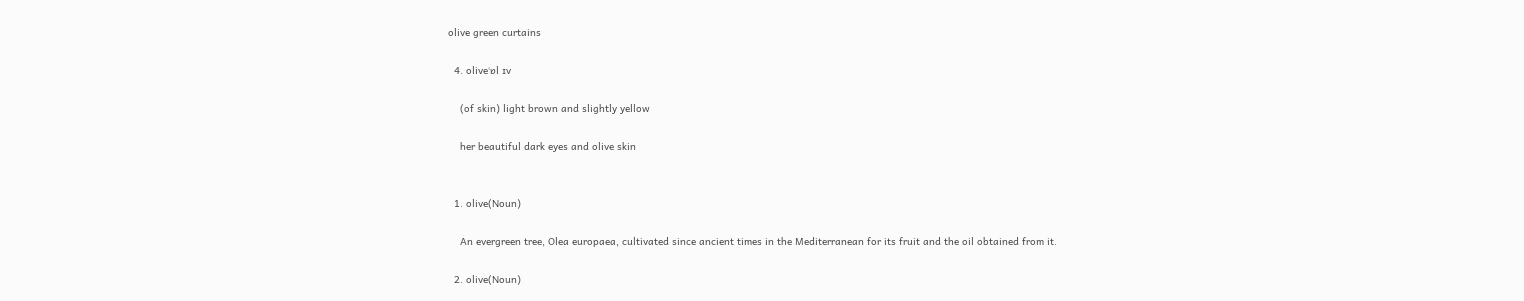olive green curtains

  4. oliveˈɒl ɪv

    (of skin) light brown and slightly yellow

    her beautiful dark eyes and olive skin


  1. olive(Noun)

    An evergreen tree, Olea europaea, cultivated since ancient times in the Mediterranean for its fruit and the oil obtained from it.

  2. olive(Noun)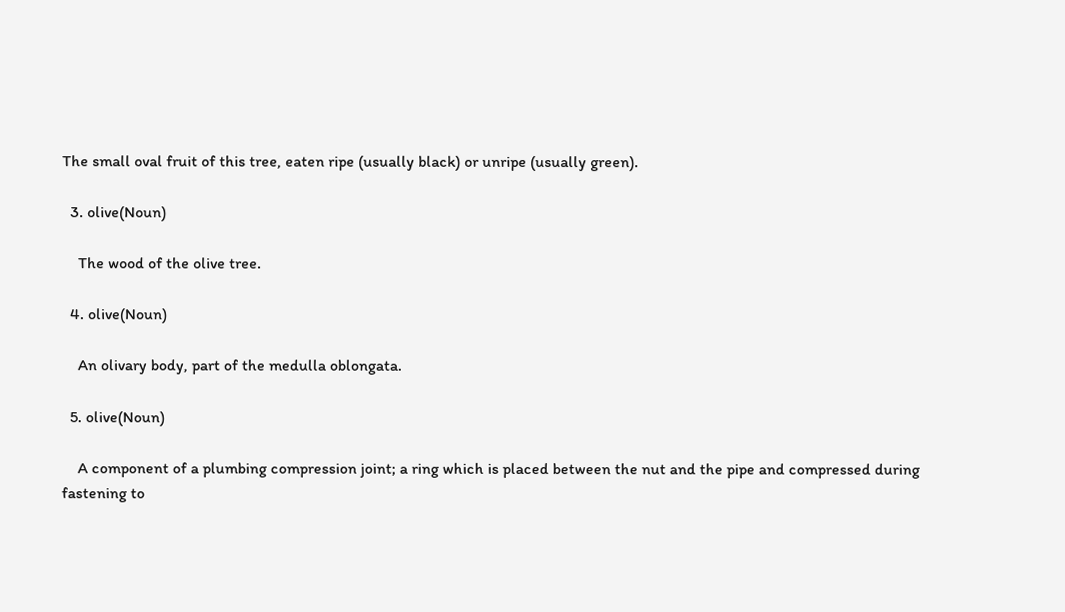The small oval fruit of this tree, eaten ripe (usually black) or unripe (usually green).

  3. olive(Noun)

    The wood of the olive tree.

  4. olive(Noun)

    An olivary body, part of the medulla oblongata.

  5. olive(Noun)

    A component of a plumbing compression joint; a ring which is placed between the nut and the pipe and compressed during fastening to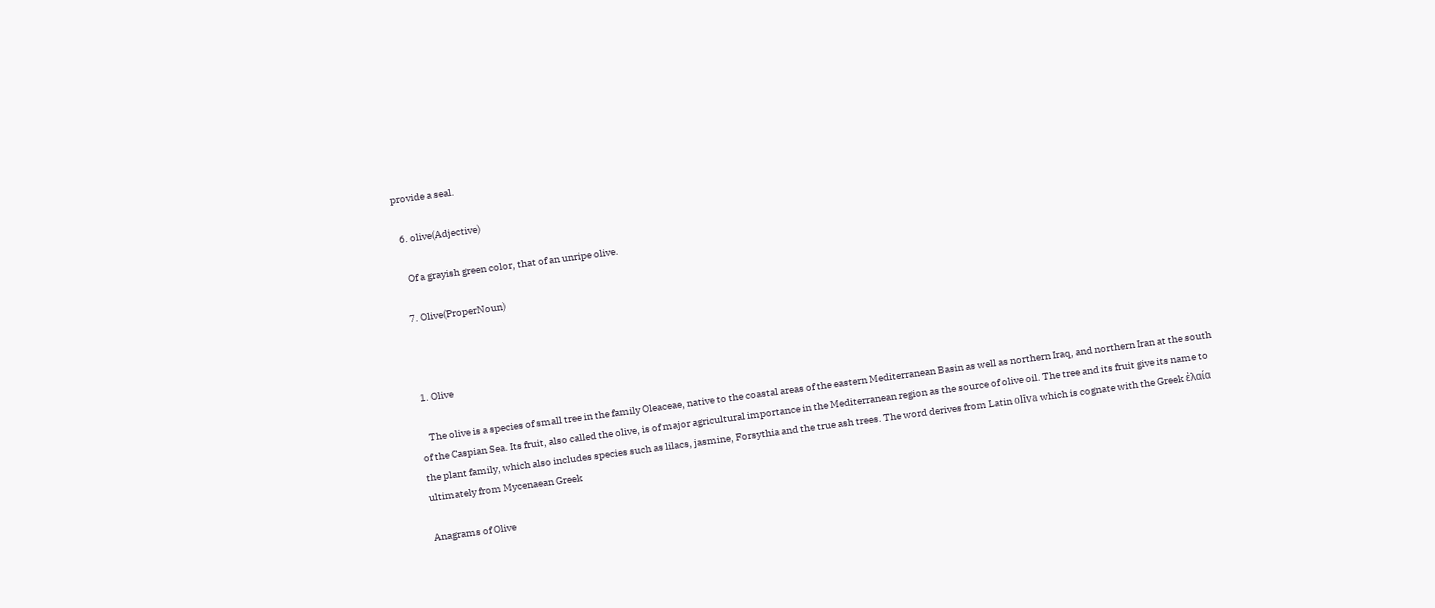provide a seal.

  6. olive(Adjective)

    Of a grayish green color, that of an unripe olive.

  7. Olive(ProperNoun)



  1. Olive

    The olive is a species of small tree in the family Oleaceae, native to the coastal areas of the eastern Mediterranean Basin as well as northern Iraq, and northern Iran at the south of the Caspian Sea. Its fruit, also called the olive, is of major agricultural importance in the Mediterranean region as the source of olive oil. The tree and its fruit give its name to the plant family, which also includes species such as lilacs, jasmine, Forsythia and the true ash trees. The word derives from Latin olīva which is cognate with the Greek ἐλαία ultimately from Mycenaean Greek

Anagrams of Olive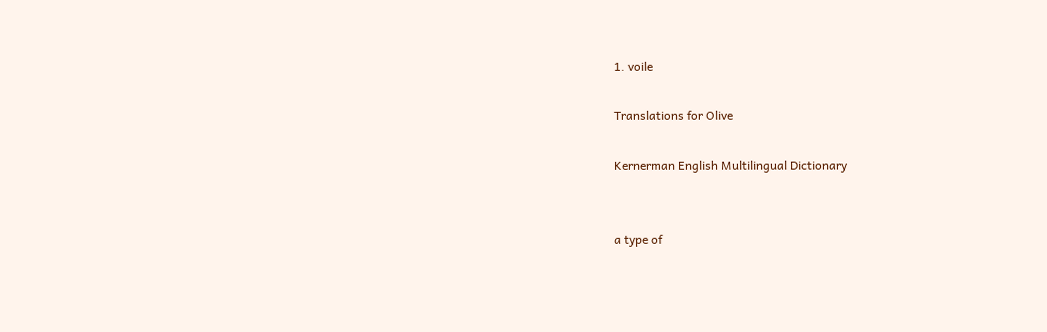1. voile

Translations for Olive

Kernerman English Multilingual Dictionary


a type of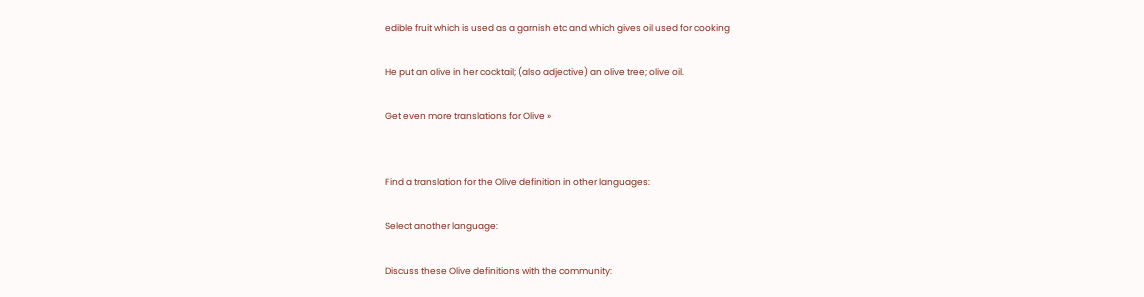edible fruit which is used as a garnish etc and which gives oil used for cooking

He put an olive in her cocktail; (also adjective) an olive tree; olive oil.

Get even more translations for Olive »


Find a translation for the Olive definition in other languages:

Select another language:

Discuss these Olive definitions with the community: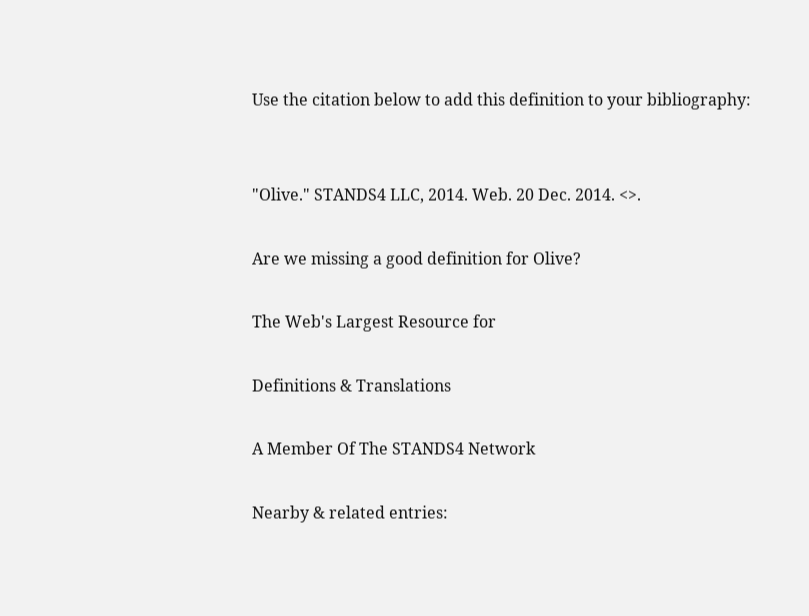Use the citation below to add this definition to your bibliography:


"Olive." STANDS4 LLC, 2014. Web. 20 Dec. 2014. <>.

Are we missing a good definition for Olive?

The Web's Largest Resource for

Definitions & Translations

A Member Of The STANDS4 Network

Nearby & related entries: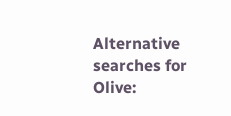Alternative searches for Olive: